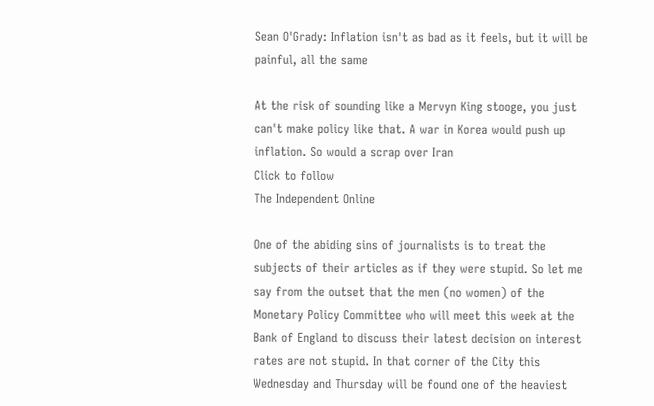Sean O'Grady: Inflation isn't as bad as it feels, but it will be painful, all the same

At the risk of sounding like a Mervyn King stooge, you just can't make policy like that. A war in Korea would push up inflation. So would a scrap over Iran
Click to follow
The Independent Online

One of the abiding sins of journalists is to treat the subjects of their articles as if they were stupid. So let me say from the outset that the men (no women) of the Monetary Policy Committee who will meet this week at the Bank of England to discuss their latest decision on interest rates are not stupid. In that corner of the City this Wednesday and Thursday will be found one of the heaviest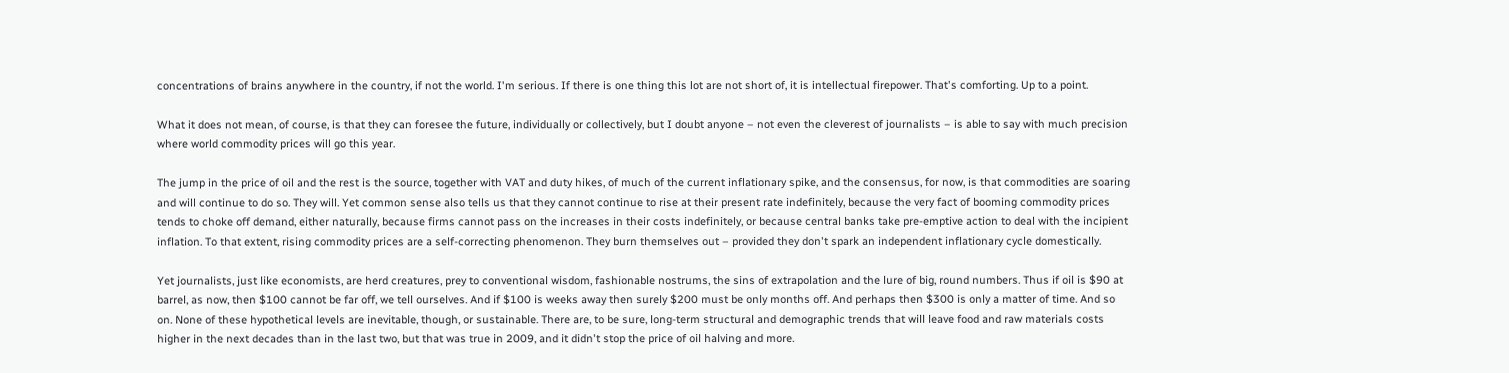concentrations of brains anywhere in the country, if not the world. I'm serious. If there is one thing this lot are not short of, it is intellectual firepower. That's comforting. Up to a point.

What it does not mean, of course, is that they can foresee the future, individually or collectively, but I doubt anyone – not even the cleverest of journalists – is able to say with much precision where world commodity prices will go this year.

The jump in the price of oil and the rest is the source, together with VAT and duty hikes, of much of the current inflationary spike, and the consensus, for now, is that commodities are soaring and will continue to do so. They will. Yet common sense also tells us that they cannot continue to rise at their present rate indefinitely, because the very fact of booming commodity prices tends to choke off demand, either naturally, because firms cannot pass on the increases in their costs indefinitely, or because central banks take pre-emptive action to deal with the incipient inflation. To that extent, rising commodity prices are a self-correcting phenomenon. They burn themselves out – provided they don't spark an independent inflationary cycle domestically.

Yet journalists, just like economists, are herd creatures, prey to conventional wisdom, fashionable nostrums, the sins of extrapolation and the lure of big, round numbers. Thus if oil is $90 at barrel, as now, then $100 cannot be far off, we tell ourselves. And if $100 is weeks away then surely $200 must be only months off. And perhaps then $300 is only a matter of time. And so on. None of these hypothetical levels are inevitable, though, or sustainable. There are, to be sure, long-term structural and demographic trends that will leave food and raw materials costs higher in the next decades than in the last two, but that was true in 2009, and it didn't stop the price of oil halving and more.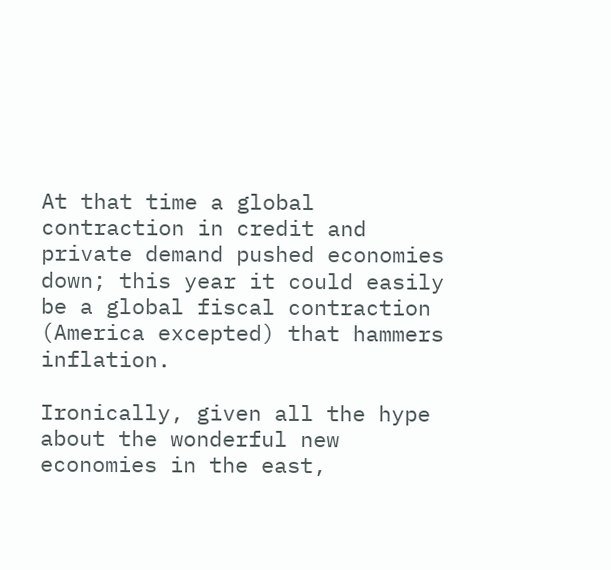At that time a global contraction in credit and private demand pushed economies down; this year it could easily be a global fiscal contraction (America excepted) that hammers inflation.

Ironically, given all the hype about the wonderful new economies in the east,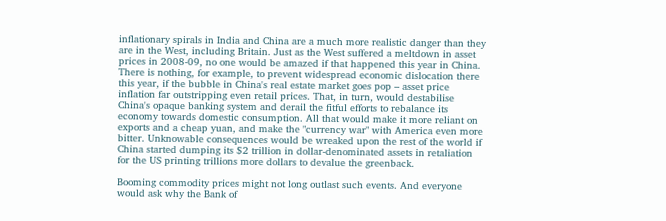inflationary spirals in India and China are a much more realistic danger than they are in the West, including Britain. Just as the West suffered a meltdown in asset prices in 2008-09, no one would be amazed if that happened this year in China. There is nothing, for example, to prevent widespread economic dislocation there this year, if the bubble in China's real estate market goes pop – asset price inflation far outstripping even retail prices. That, in turn, would destabilise China's opaque banking system and derail the fitful efforts to rebalance its economy towards domestic consumption. All that would make it more reliant on exports and a cheap yuan, and make the "currency war" with America even more bitter. Unknowable consequences would be wreaked upon the rest of the world if China started dumping its $2 trillion in dollar-denominated assets in retaliation for the US printing trillions more dollars to devalue the greenback.

Booming commodity prices might not long outlast such events. And everyone would ask why the Bank of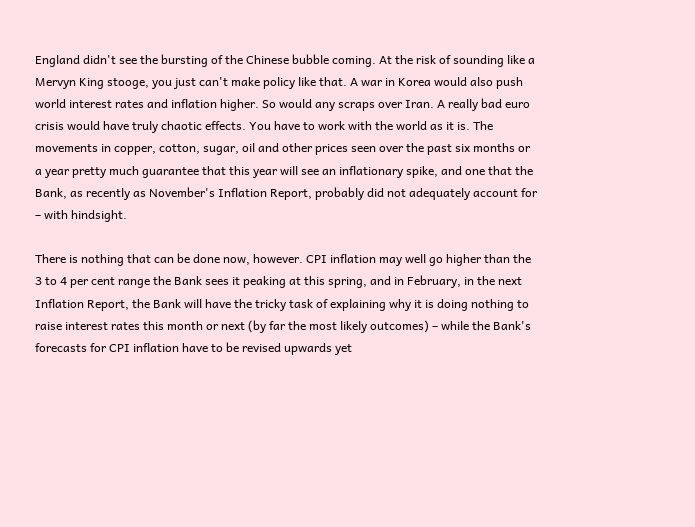England didn't see the bursting of the Chinese bubble coming. At the risk of sounding like a Mervyn King stooge, you just can't make policy like that. A war in Korea would also push world interest rates and inflation higher. So would any scraps over Iran. A really bad euro crisis would have truly chaotic effects. You have to work with the world as it is. The movements in copper, cotton, sugar, oil and other prices seen over the past six months or a year pretty much guarantee that this year will see an inflationary spike, and one that the Bank, as recently as November's Inflation Report, probably did not adequately account for – with hindsight.

There is nothing that can be done now, however. CPI inflation may well go higher than the 3 to 4 per cent range the Bank sees it peaking at this spring, and in February, in the next Inflation Report, the Bank will have the tricky task of explaining why it is doing nothing to raise interest rates this month or next (by far the most likely outcomes) – while the Bank's forecasts for CPI inflation have to be revised upwards yet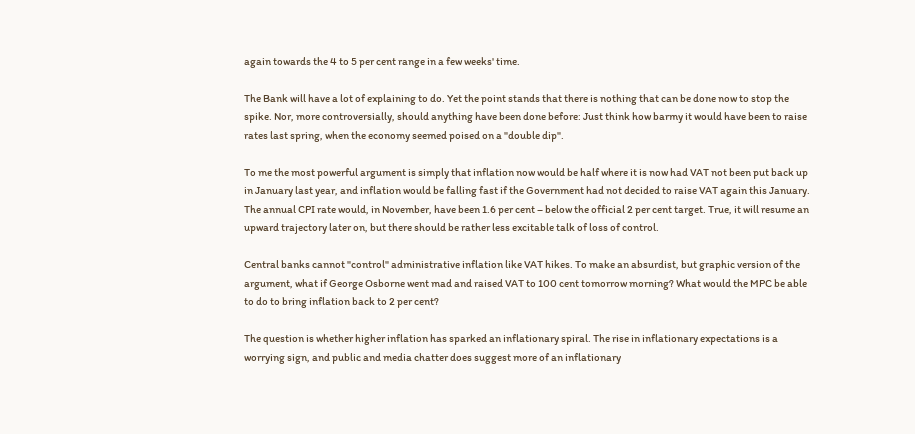again towards the 4 to 5 per cent range in a few weeks' time.

The Bank will have a lot of explaining to do. Yet the point stands that there is nothing that can be done now to stop the spike. Nor, more controversially, should anything have been done before: Just think how barmy it would have been to raise rates last spring, when the economy seemed poised on a "double dip".

To me the most powerful argument is simply that inflation now would be half where it is now had VAT not been put back up in January last year, and inflation would be falling fast if the Government had not decided to raise VAT again this January. The annual CPI rate would, in November, have been 1.6 per cent – below the official 2 per cent target. True, it will resume an upward trajectory later on, but there should be rather less excitable talk of loss of control.

Central banks cannot "control" administrative inflation like VAT hikes. To make an absurdist, but graphic version of the argument, what if George Osborne went mad and raised VAT to 100 cent tomorrow morning? What would the MPC be able to do to bring inflation back to 2 per cent?

The question is whether higher inflation has sparked an inflationary spiral. The rise in inflationary expectations is a worrying sign, and public and media chatter does suggest more of an inflationary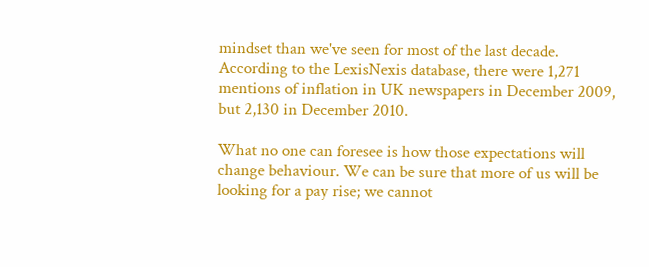mindset than we've seen for most of the last decade. According to the LexisNexis database, there were 1,271 mentions of inflation in UK newspapers in December 2009, but 2,130 in December 2010.

What no one can foresee is how those expectations will change behaviour. We can be sure that more of us will be looking for a pay rise; we cannot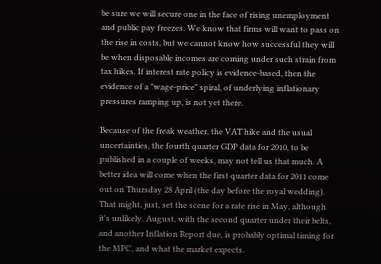be sure we will secure one in the face of rising unemployment and public pay freezes. We know that firms will want to pass on the rise in costs, but we cannot know how successful they will be when disposable incomes are coming under such strain from tax hikes. If interest rate policy is evidence-based, then the evidence of a "wage-price" spiral, of underlying inflationary pressures ramping up, is not yet there.

Because of the freak weather, the VAT hike and the usual uncertainties, the fourth quarter GDP data for 2010, to be published in a couple of weeks, may not tell us that much. A better idea will come when the first quarter data for 2011 come out on Thursday 28 April (the day before the royal wedding). That might, just, set the scene for a rate rise in May, although it's unlikely. August, with the second quarter under their belts, and another Inflation Report due, is probably optimal timing for the MPC, and what the market expects.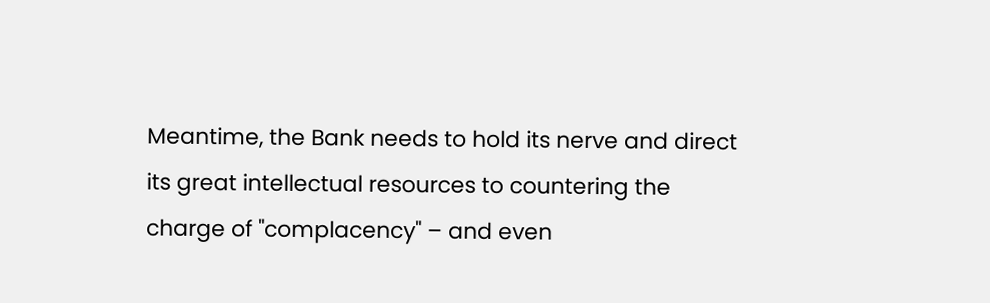Meantime, the Bank needs to hold its nerve and direct its great intellectual resources to countering the charge of "complacency" – and even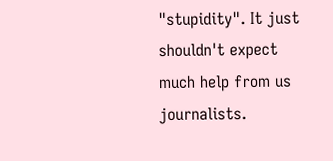"stupidity". It just shouldn't expect much help from us journalists.